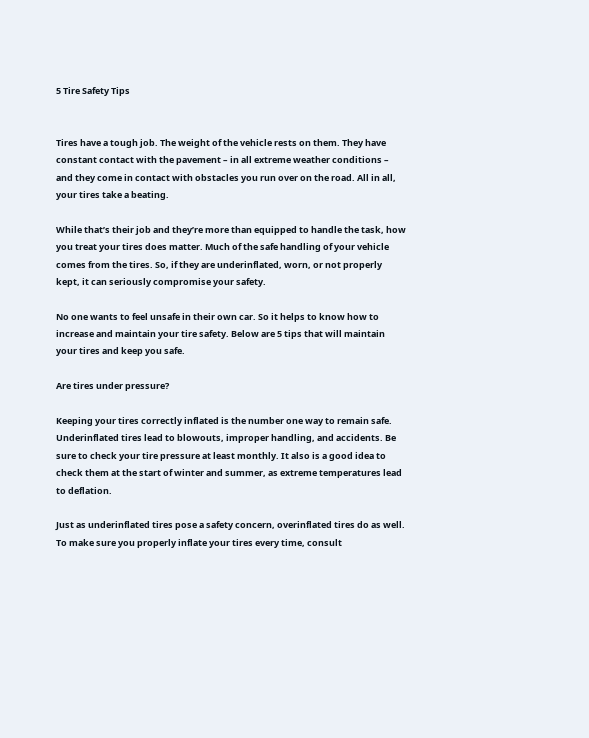5 Tire Safety Tips


Tires have a tough job. The weight of the vehicle rests on them. They have constant contact with the pavement – in all extreme weather conditions – and they come in contact with obstacles you run over on the road. All in all, your tires take a beating.

While that’s their job and they’re more than equipped to handle the task, how you treat your tires does matter. Much of the safe handling of your vehicle comes from the tires. So, if they are underinflated, worn, or not properly kept, it can seriously compromise your safety.

No one wants to feel unsafe in their own car. So it helps to know how to increase and maintain your tire safety. Below are 5 tips that will maintain your tires and keep you safe.

Are tires under pressure?

Keeping your tires correctly inflated is the number one way to remain safe. Underinflated tires lead to blowouts, improper handling, and accidents. Be sure to check your tire pressure at least monthly. It also is a good idea to check them at the start of winter and summer, as extreme temperatures lead to deflation.

Just as underinflated tires pose a safety concern, overinflated tires do as well. To make sure you properly inflate your tires every time, consult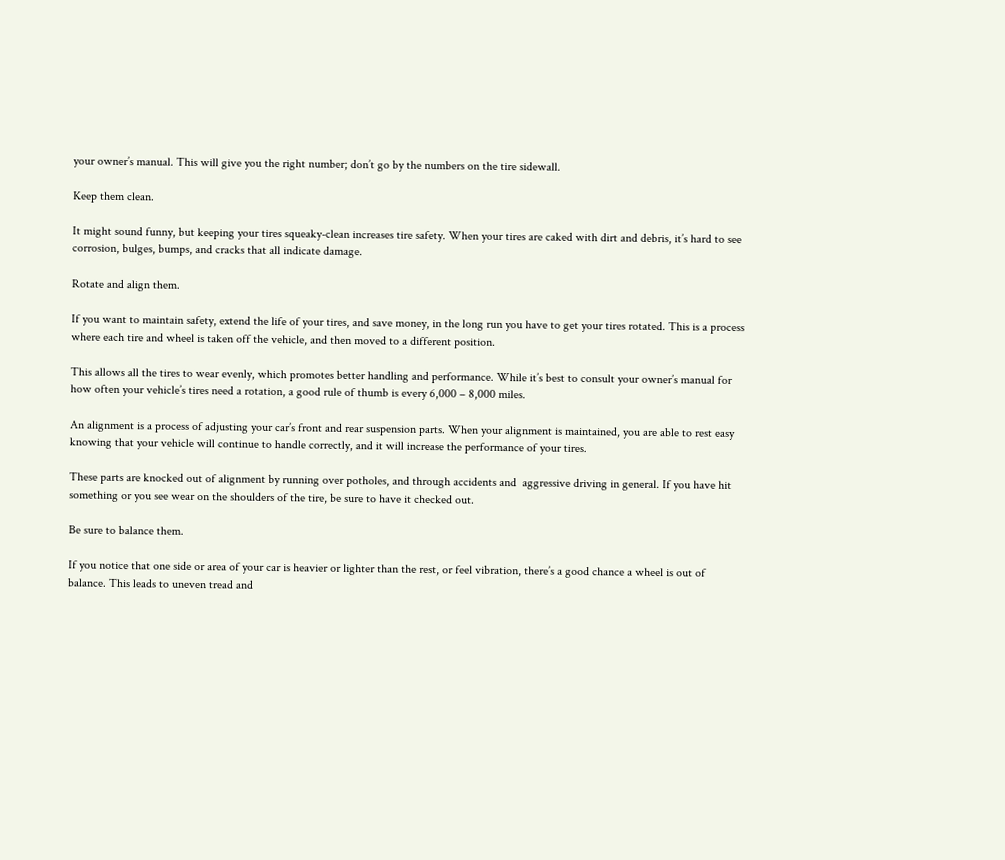your owner’s manual. This will give you the right number; don’t go by the numbers on the tire sidewall.

Keep them clean.

It might sound funny, but keeping your tires squeaky-clean increases tire safety. When your tires are caked with dirt and debris, it’s hard to see corrosion, bulges, bumps, and cracks that all indicate damage.

Rotate and align them.

If you want to maintain safety, extend the life of your tires, and save money, in the long run you have to get your tires rotated. This is a process where each tire and wheel is taken off the vehicle, and then moved to a different position.

This allows all the tires to wear evenly, which promotes better handling and performance. While it’s best to consult your owner’s manual for how often your vehicle’s tires need a rotation, a good rule of thumb is every 6,000 – 8,000 miles.

An alignment is a process of adjusting your car’s front and rear suspension parts. When your alignment is maintained, you are able to rest easy knowing that your vehicle will continue to handle correctly, and it will increase the performance of your tires.

These parts are knocked out of alignment by running over potholes, and through accidents and  aggressive driving in general. If you have hit something or you see wear on the shoulders of the tire, be sure to have it checked out.

Be sure to balance them.

If you notice that one side or area of your car is heavier or lighter than the rest, or feel vibration, there’s a good chance a wheel is out of balance. This leads to uneven tread and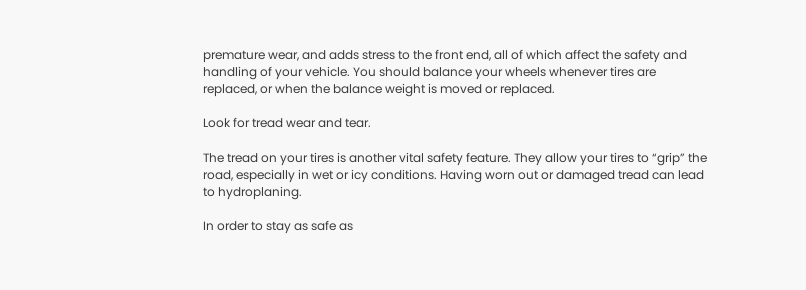premature wear, and adds stress to the front end, all of which affect the safety and handling of your vehicle. You should balance your wheels whenever tires are replaced, or when the balance weight is moved or replaced.

Look for tread wear and tear.

The tread on your tires is another vital safety feature. They allow your tires to “grip” the road, especially in wet or icy conditions. Having worn out or damaged tread can lead to hydroplaning.

In order to stay as safe as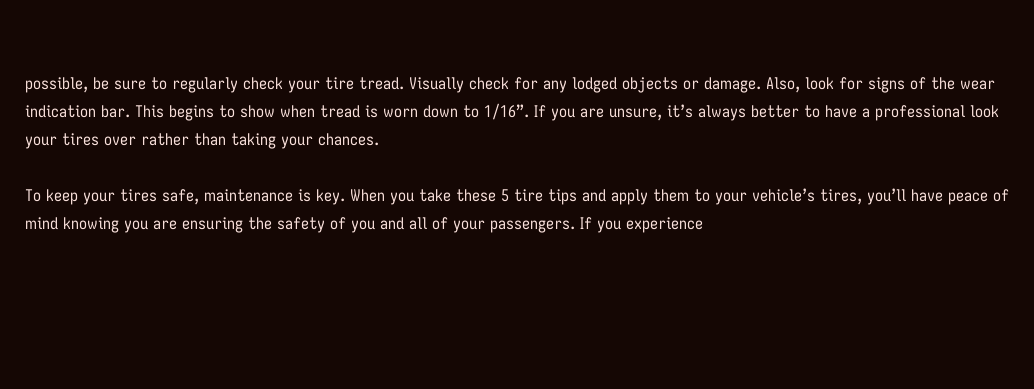possible, be sure to regularly check your tire tread. Visually check for any lodged objects or damage. Also, look for signs of the wear indication bar. This begins to show when tread is worn down to 1/16”. If you are unsure, it’s always better to have a professional look your tires over rather than taking your chances.

To keep your tires safe, maintenance is key. When you take these 5 tire tips and apply them to your vehicle’s tires, you’ll have peace of mind knowing you are ensuring the safety of you and all of your passengers. If you experience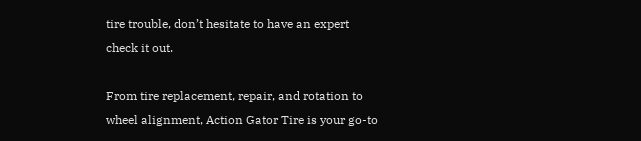tire trouble, don’t hesitate to have an expert check it out.

From tire replacement, repair, and rotation to wheel alignment, Action Gator Tire is your go-to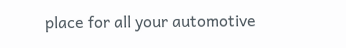place for all your automotive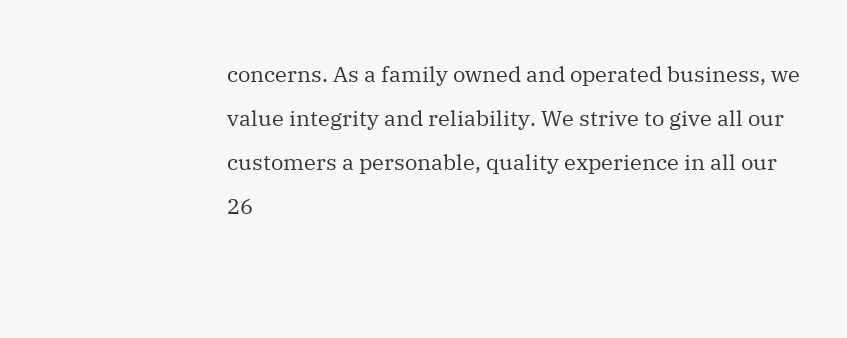concerns. As a family owned and operated business, we value integrity and reliability. We strive to give all our customers a personable, quality experience in all our 26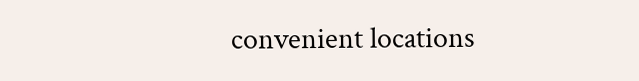convenient locations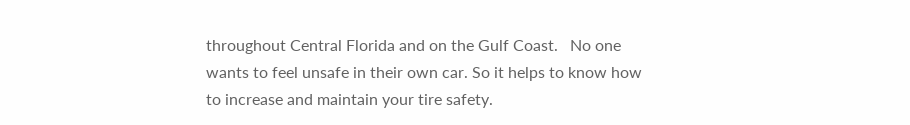throughout Central Florida and on the Gulf Coast.   No one wants to feel unsafe in their own car. So it helps to know how to increase and maintain your tire safety.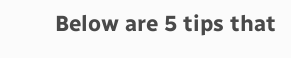Below are 5 tips that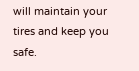will maintain your tires and keep you safe.